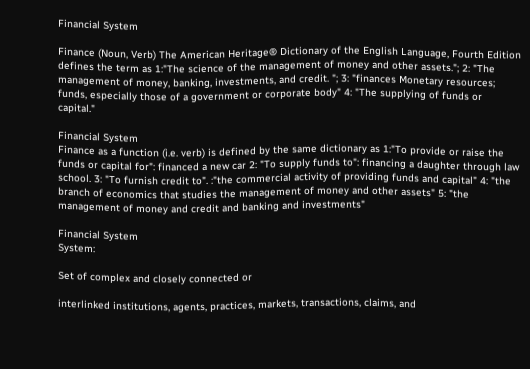Financial System

Finance (Noun, Verb) The American Heritage® Dictionary of the English Language, Fourth Edition defines the term as 1:"The science of the management of money and other assets."; 2: "The management of money, banking, investments, and credit. "; 3: "finances Monetary resources; funds, especially those of a government or corporate body" 4: "The supplying of funds or capital."

Financial System
Finance as a function (i.e. verb) is defined by the same dictionary as 1:"To provide or raise the funds or capital for": financed a new car 2: "To supply funds to": financing a daughter through law school. 3: "To furnish credit to". :"the commercial activity of providing funds and capital" 4: "the branch of economics that studies the management of money and other assets" 5: "the management of money and credit and banking and investments"

Financial System
System:

Set of complex and closely connected or

interlinked institutions, agents, practices, markets, transactions, claims, and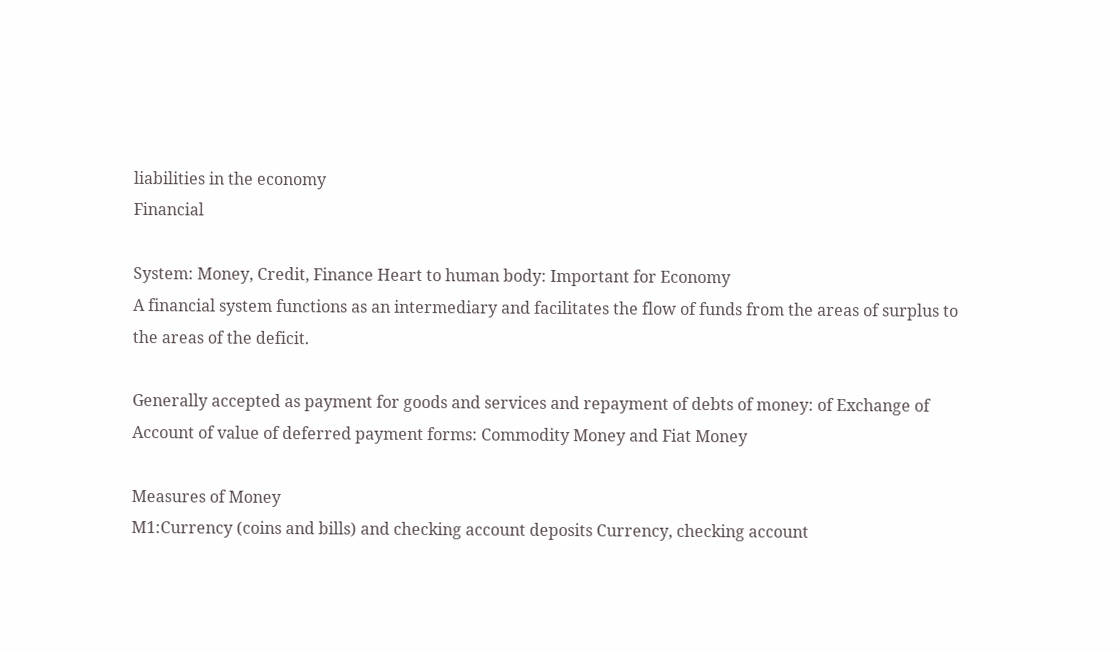liabilities in the economy
Financial

System: Money, Credit, Finance Heart to human body: Important for Economy
A financial system functions as an intermediary and facilitates the flow of funds from the areas of surplus to the areas of the deficit.

Generally accepted as payment for goods and services and repayment of debts of money: of Exchange of Account of value of deferred payment forms: Commodity Money and Fiat Money

Measures of Money
M1:Currency (coins and bills) and checking account deposits Currency, checking account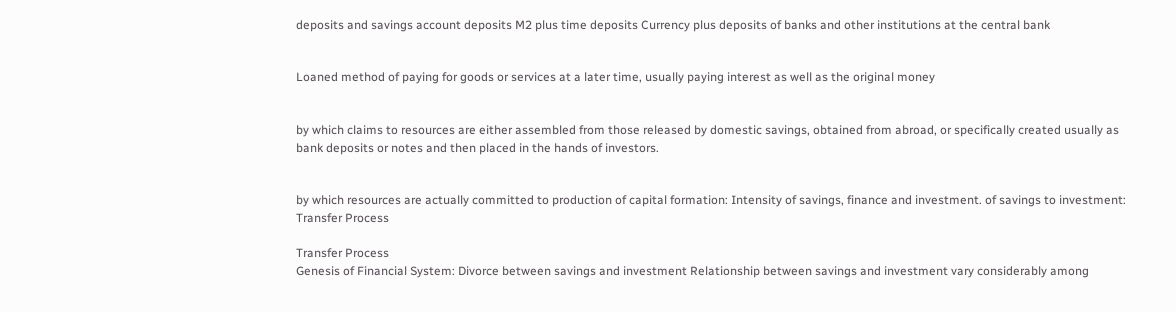deposits and savings account deposits M2 plus time deposits Currency plus deposits of banks and other institutions at the central bank


Loaned method of paying for goods or services at a later time, usually paying interest as well as the original money


by which claims to resources are either assembled from those released by domestic savings, obtained from abroad, or specifically created usually as bank deposits or notes and then placed in the hands of investors.


by which resources are actually committed to production of capital formation: Intensity of savings, finance and investment. of savings to investment: Transfer Process

Transfer Process
Genesis of Financial System: Divorce between savings and investment Relationship between savings and investment vary considerably among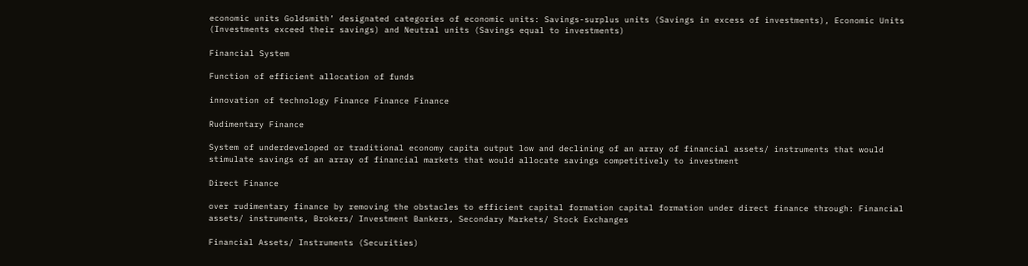economic units Goldsmith’ designated categories of economic units: Savings-surplus units (Savings in excess of investments), Economic Units (Investments exceed their savings) and Neutral units (Savings equal to investments)

Financial System

Function of efficient allocation of funds

innovation of technology Finance Finance Finance

Rudimentary Finance

System of underdeveloped or traditional economy capita output low and declining of an array of financial assets/ instruments that would stimulate savings of an array of financial markets that would allocate savings competitively to investment

Direct Finance

over rudimentary finance by removing the obstacles to efficient capital formation capital formation under direct finance through: Financial assets/ instruments, Brokers/ Investment Bankers, Secondary Markets/ Stock Exchanges

Financial Assets/ Instruments (Securities)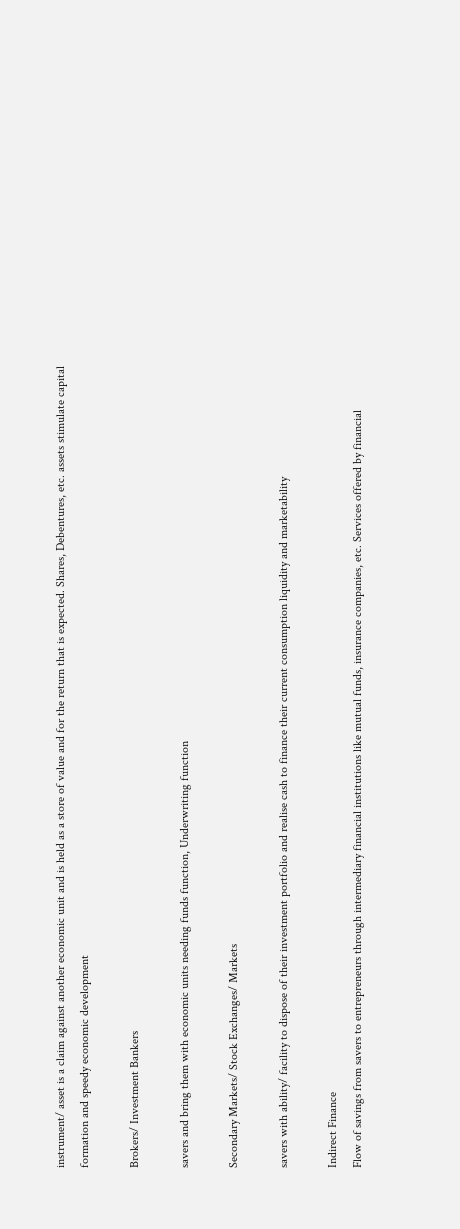instrument/ asset is a claim against another economic unit and is held as a store of value and for the return that is expected. Shares, Debentures, etc. assets stimulate capital formation and speedy economic development

Brokers/ Investment Bankers

savers and bring them with economic units needing funds function, Underwriting function

Secondary Markets/ Stock Exchanges/ Markets

savers with ability/ facility to dispose of their investment portfolio and realise cash to finance their current consumption liquidity and marketability

Indirect Finance
Flow of savings from savers to entrepreneurs through intermediary financial institutions like mutual funds, insurance companies, etc. Services offered by financial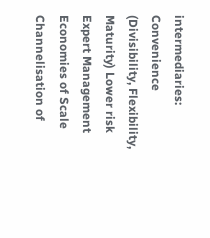intermediaries: Convenience (Divisibility, Flexibility, Maturity) Lower risk Expert Management Economies of Scale Channelisation of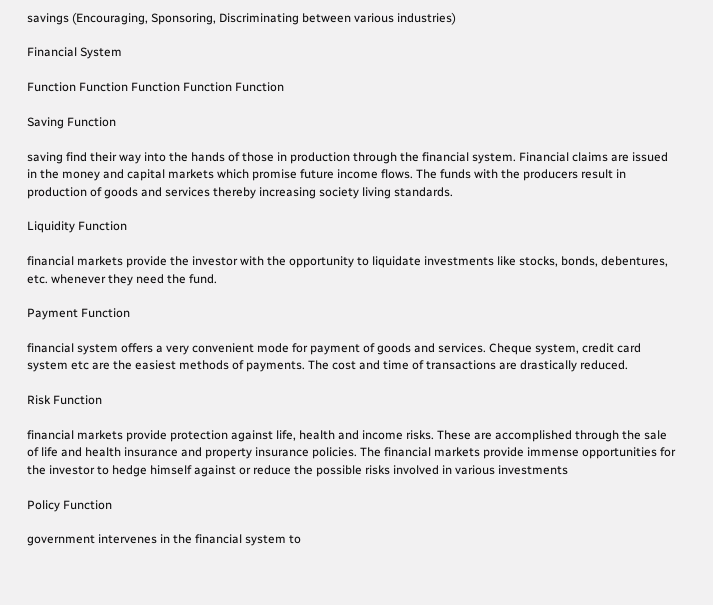savings (Encouraging, Sponsoring, Discriminating between various industries)

Financial System

Function Function Function Function Function

Saving Function

saving find their way into the hands of those in production through the financial system. Financial claims are issued in the money and capital markets which promise future income flows. The funds with the producers result in production of goods and services thereby increasing society living standards.

Liquidity Function

financial markets provide the investor with the opportunity to liquidate investments like stocks, bonds, debentures, etc. whenever they need the fund.

Payment Function

financial system offers a very convenient mode for payment of goods and services. Cheque system, credit card system etc are the easiest methods of payments. The cost and time of transactions are drastically reduced.

Risk Function

financial markets provide protection against life, health and income risks. These are accomplished through the sale of life and health insurance and property insurance policies. The financial markets provide immense opportunities for the investor to hedge himself against or reduce the possible risks involved in various investments

Policy Function

government intervenes in the financial system to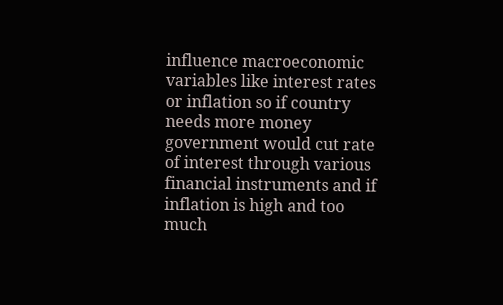influence macroeconomic variables like interest rates or inflation so if country needs more money government would cut rate of interest through various financial instruments and if inflation is high and too much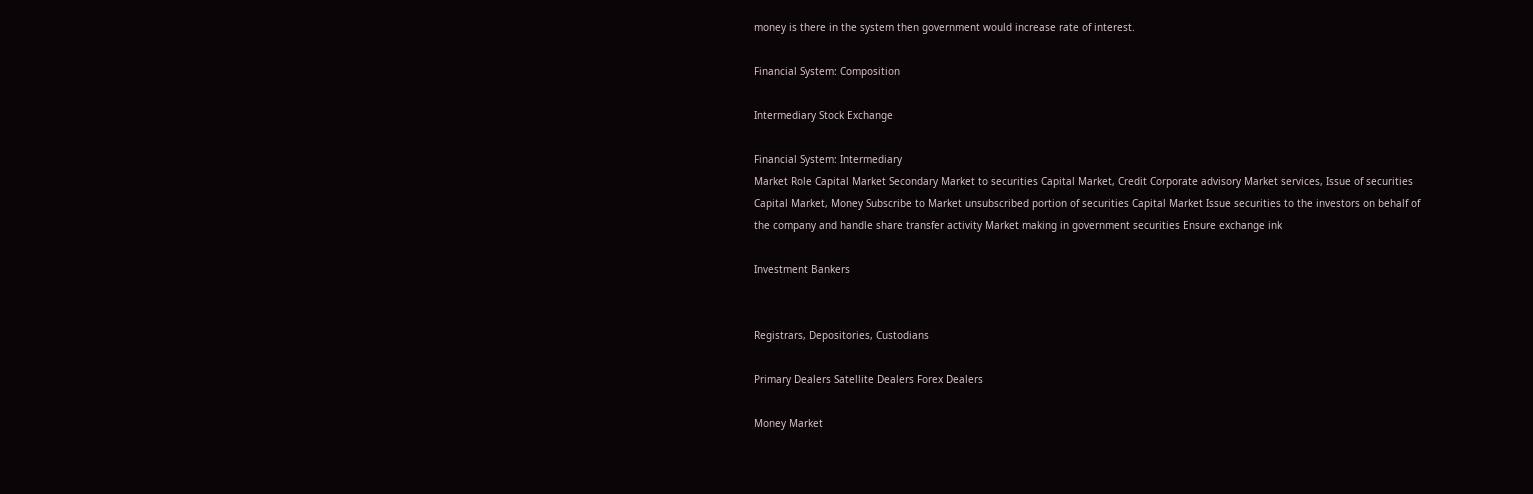money is there in the system then government would increase rate of interest.

Financial System: Composition

Intermediary Stock Exchange

Financial System: Intermediary
Market Role Capital Market Secondary Market to securities Capital Market, Credit Corporate advisory Market services, Issue of securities Capital Market, Money Subscribe to Market unsubscribed portion of securities Capital Market Issue securities to the investors on behalf of the company and handle share transfer activity Market making in government securities Ensure exchange ink

Investment Bankers


Registrars, Depositories, Custodians

Primary Dealers Satellite Dealers Forex Dealers

Money Market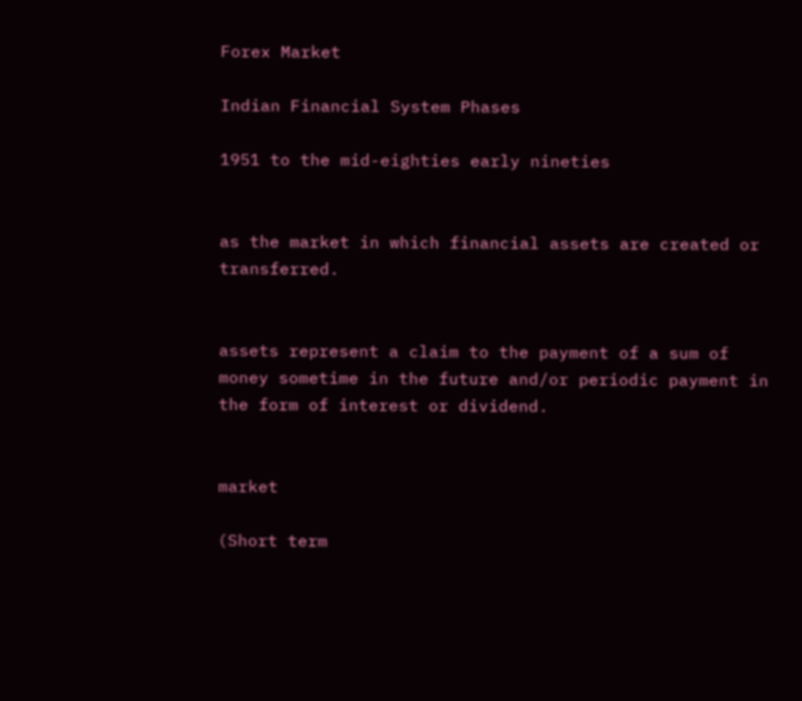Forex Market

Indian Financial System Phases

1951 to the mid-eighties early nineties


as the market in which financial assets are created or transferred.


assets represent a claim to the payment of a sum of money sometime in the future and/or periodic payment in the form of interest or dividend.


market

(Short term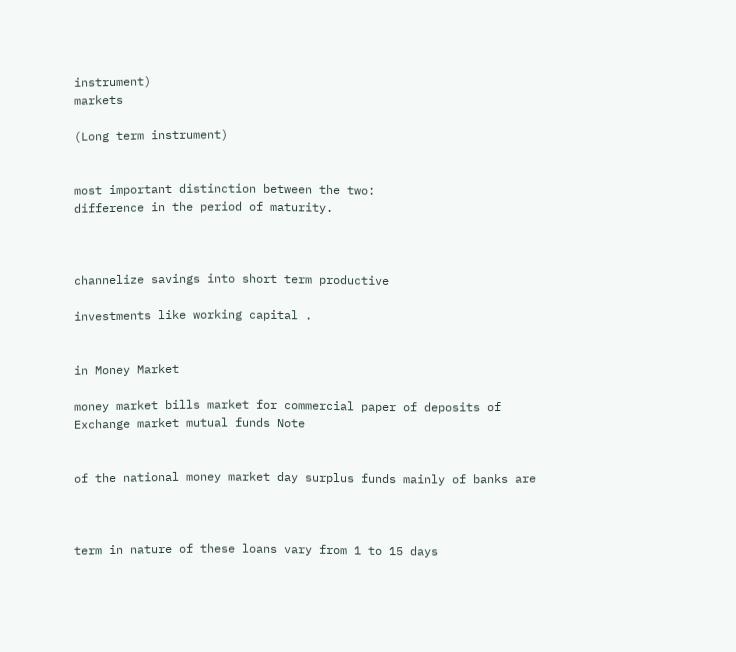instrument)
markets

(Long term instrument)


most important distinction between the two:
difference in the period of maturity.



channelize savings into short term productive

investments like working capital .


in Money Market

money market bills market for commercial paper of deposits of Exchange market mutual funds Note


of the national money market day surplus funds mainly of banks are



term in nature of these loans vary from 1 to 15 days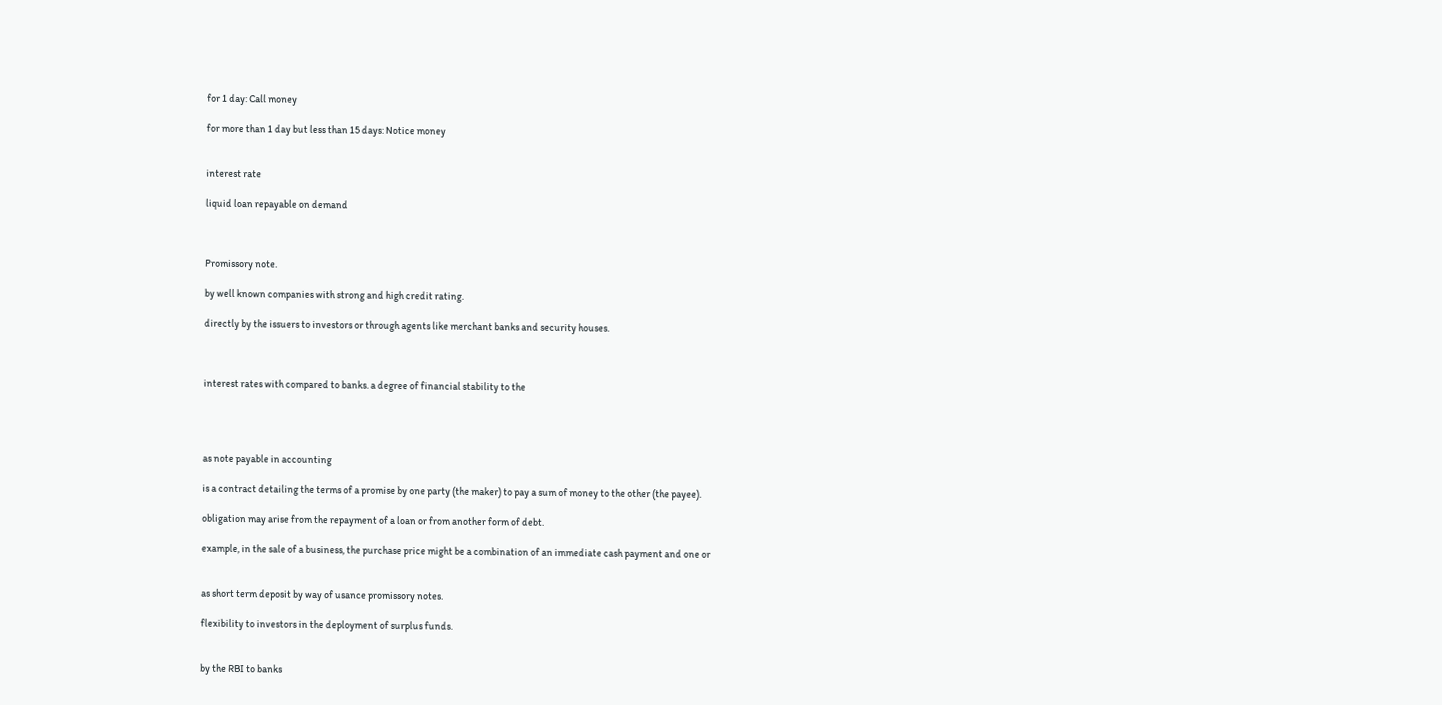for 1 day: Call money

for more than 1 day but less than 15 days: Notice money


interest rate

liquid loan repayable on demand



Promissory note.

by well known companies with strong and high credit rating.

directly by the issuers to investors or through agents like merchant banks and security houses.



interest rates with compared to banks. a degree of financial stability to the




as note payable in accounting

is a contract detailing the terms of a promise by one party (the maker) to pay a sum of money to the other (the payee).

obligation may arise from the repayment of a loan or from another form of debt.

example, in the sale of a business, the purchase price might be a combination of an immediate cash payment and one or


as short term deposit by way of usance promissory notes.

flexibility to investors in the deployment of surplus funds.


by the RBI to banks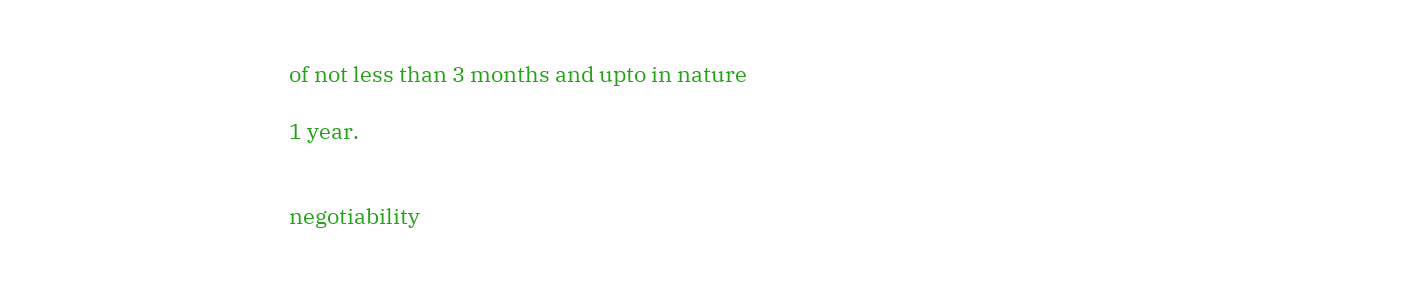of not less than 3 months and upto in nature

1 year.


negotiability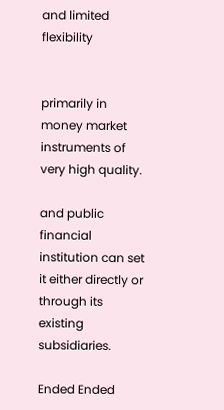and limited flexibility


primarily in money market instruments of very high quality.

and public financial institution can set it either directly or through its existing subsidiaries.

Ended Ended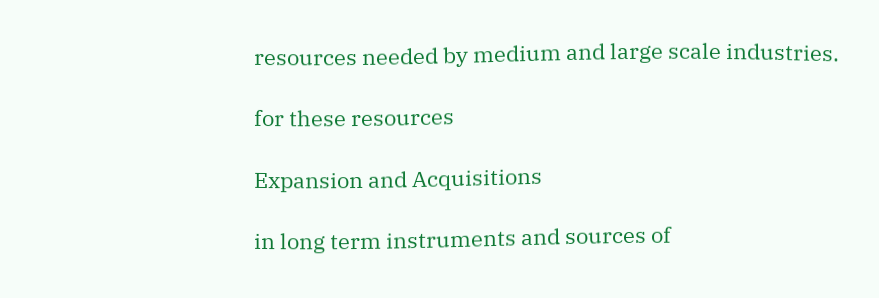resources needed by medium and large scale industries.

for these resources

Expansion and Acquisitions

in long term instruments and sources of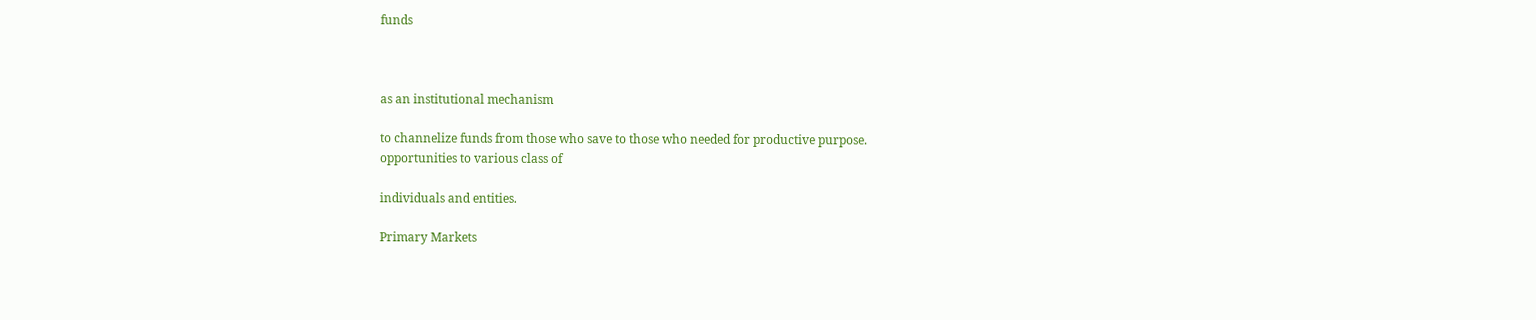funds



as an institutional mechanism

to channelize funds from those who save to those who needed for productive purpose.
opportunities to various class of

individuals and entities.

Primary Markets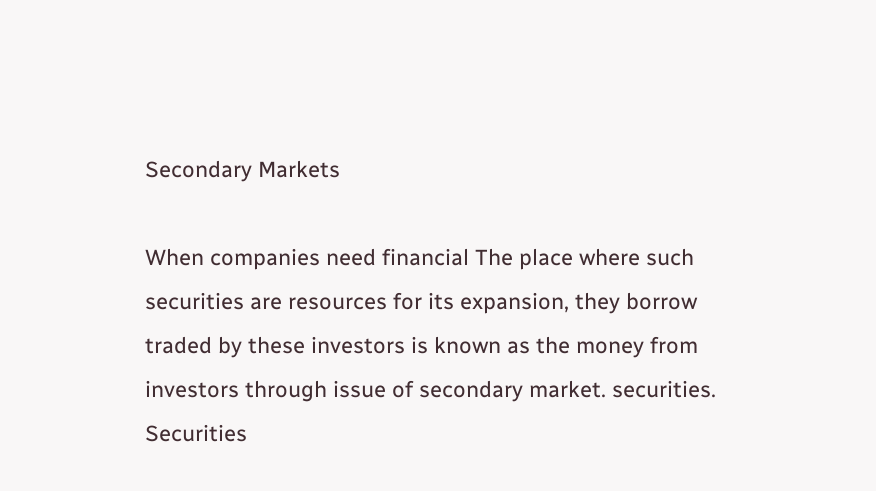Secondary Markets

When companies need financial The place where such securities are resources for its expansion, they borrow traded by these investors is known as the money from investors through issue of secondary market. securities. Securities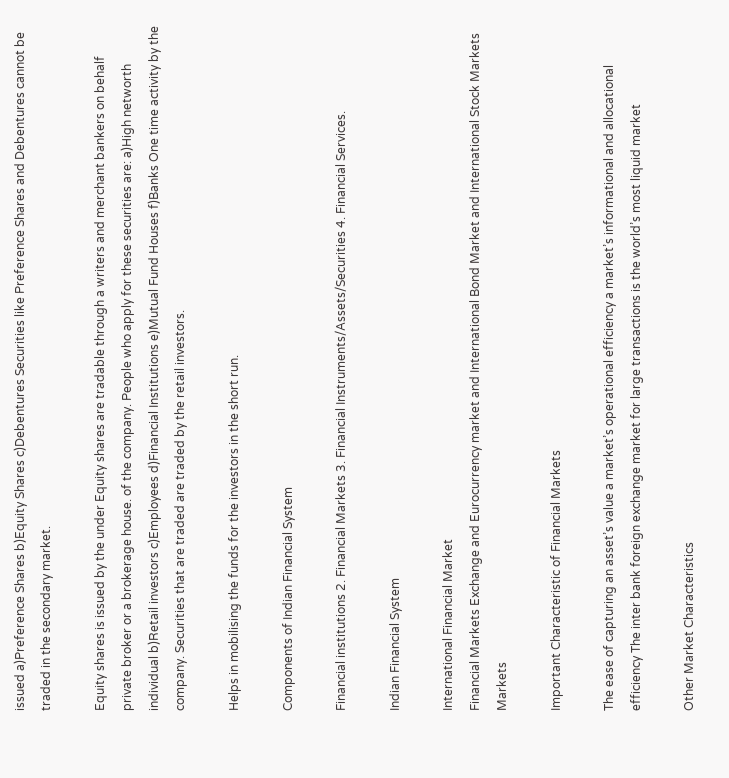issued a)Preference Shares b)Equity Shares c)Debentures Securities like Preference Shares and Debentures cannot be traded in the secondary market.

Equity shares is issued by the under Equity shares are tradable through a writers and merchant bankers on behalf private broker or a brokerage house. of the company. People who apply for these securities are: a)High networth individual b)Retail investors c)Employees d)Financial Institutions e)Mutual Fund Houses f)Banks One time activity by the company. Securities that are traded are traded by the retail investors.

Helps in mobilising the funds for the investors in the short run.

Components of Indian Financial System

Financial institutions 2. Financial Markets 3. Financial Instruments/Assets/Securities 4. Financial Services.

Indian Financial System

International Financial Market
Financial Markets Exchange and Eurocurrency market and International Bond Market and International Stock Markets Markets

Important Characteristic of Financial Markets

The ease of capturing an asset’s value a market’s operational efficiency a market’s informational and allocational efficiency The inter bank foreign exchange market for large transactions is the world’s most liquid market

Other Market Characteristics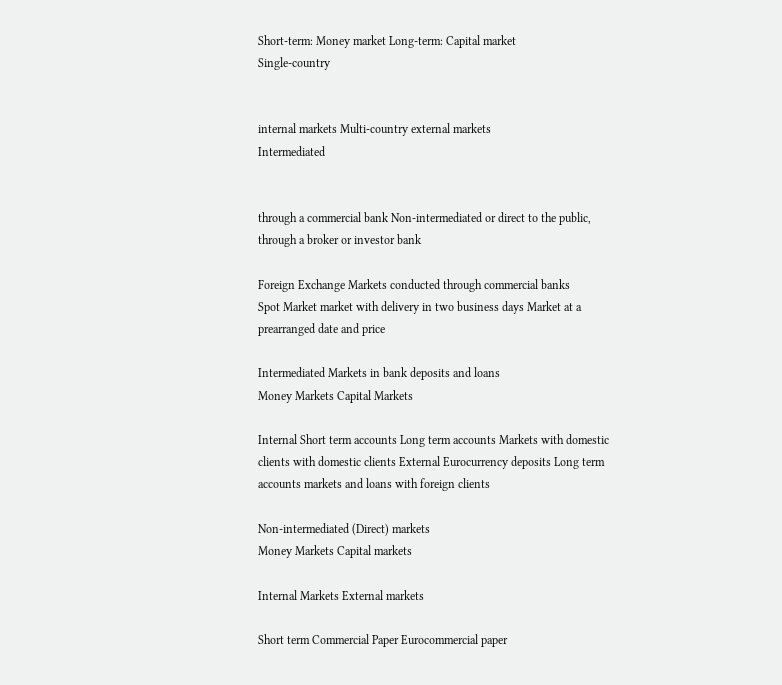Short-term: Money market Long-term: Capital market
Single-country


internal markets Multi-country external markets
Intermediated


through a commercial bank Non-intermediated or direct to the public, through a broker or investor bank

Foreign Exchange Markets conducted through commercial banks
Spot Market market with delivery in two business days Market at a prearranged date and price

Intermediated Markets in bank deposits and loans
Money Markets Capital Markets

Internal Short term accounts Long term accounts Markets with domestic clients with domestic clients External Eurocurrency deposits Long term accounts markets and loans with foreign clients

Non-intermediated (Direct) markets
Money Markets Capital markets

Internal Markets External markets

Short term Commercial Paper Eurocommercial paper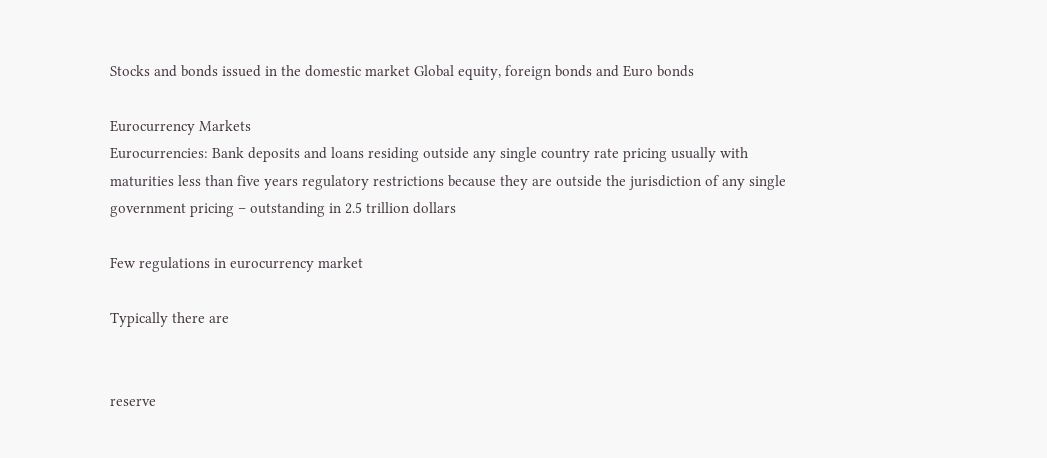Stocks and bonds issued in the domestic market Global equity, foreign bonds and Euro bonds

Eurocurrency Markets
Eurocurrencies: Bank deposits and loans residing outside any single country rate pricing usually with maturities less than five years regulatory restrictions because they are outside the jurisdiction of any single government pricing – outstanding in 2.5 trillion dollars

Few regulations in eurocurrency market

Typically there are


reserve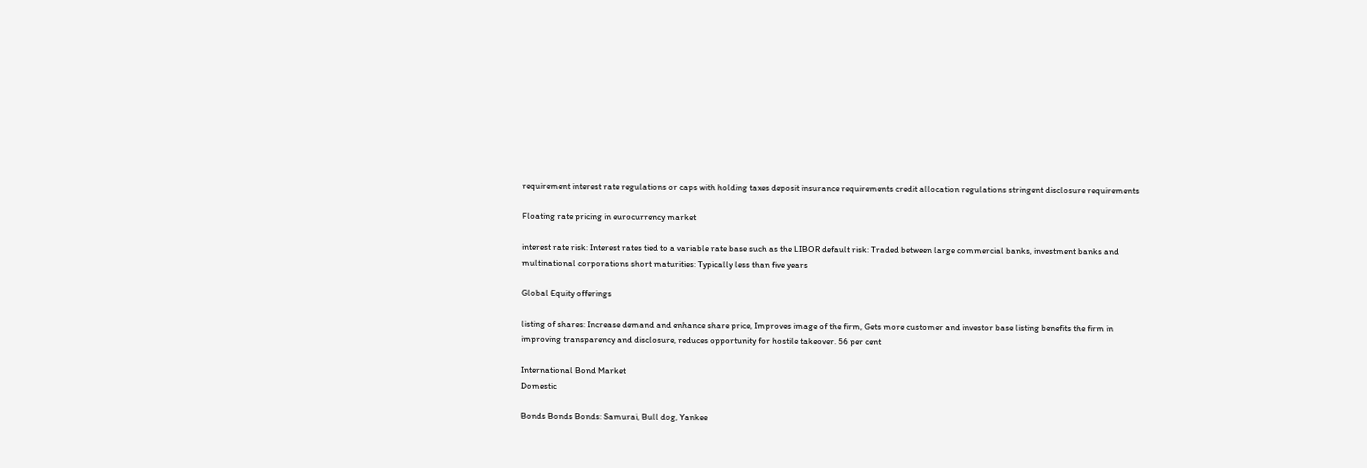requirement interest rate regulations or caps with holding taxes deposit insurance requirements credit allocation regulations stringent disclosure requirements

Floating rate pricing in eurocurrency market

interest rate risk: Interest rates tied to a variable rate base such as the LIBOR default risk: Traded between large commercial banks, investment banks and multinational corporations short maturities: Typically less than five years

Global Equity offerings

listing of shares: Increase demand and enhance share price, Improves image of the firm, Gets more customer and investor base listing benefits the firm in improving transparency and disclosure, reduces opportunity for hostile takeover. 56 per cent

International Bond Market
Domestic

Bonds Bonds Bonds: Samurai, Bull dog, Yankee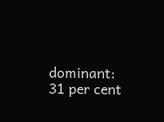dominant: 31 per cent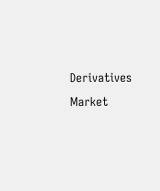Derivatives Market